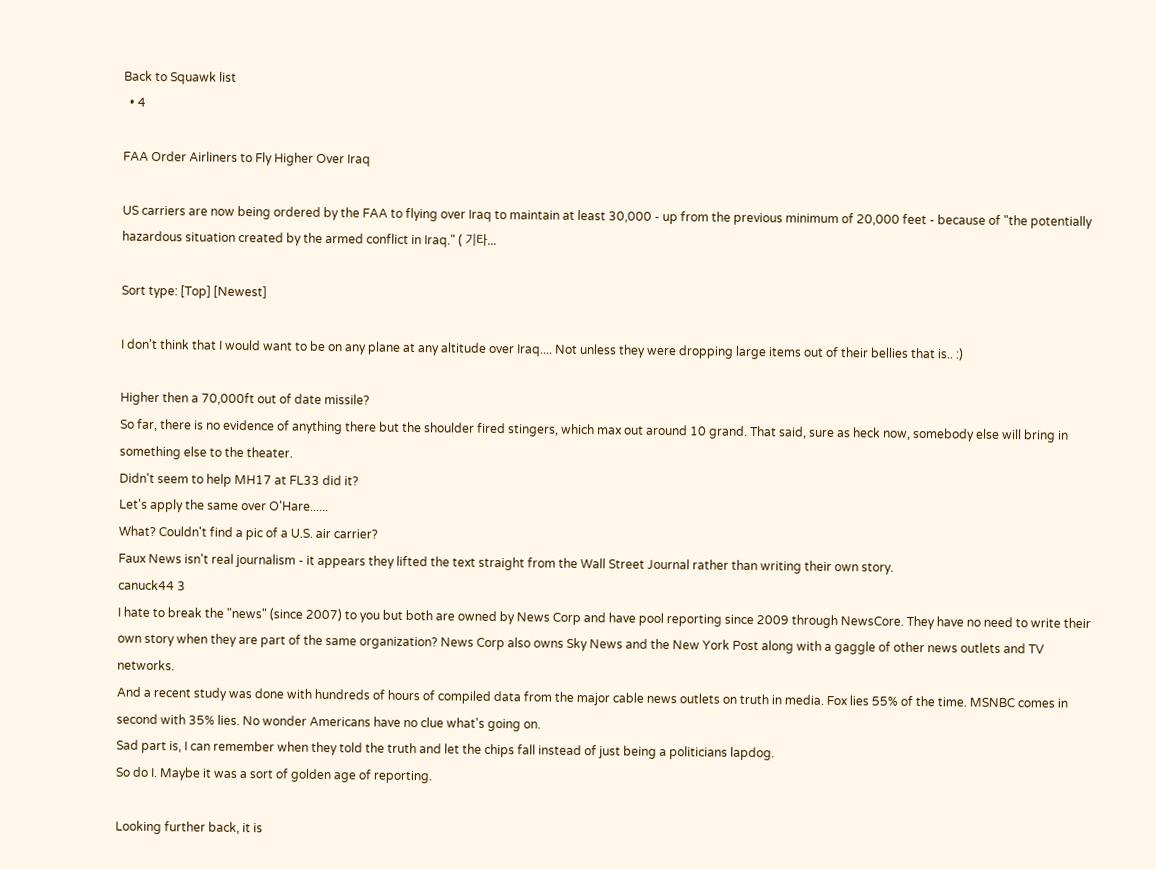Back to Squawk list
  • 4

FAA Order Airliners to Fly Higher Over Iraq

US carriers are now being ordered by the FAA to flying over Iraq to maintain at least 30,000 - up from the previous minimum of 20,000 feet - because of "the potentially hazardous situation created by the armed conflict in Iraq." ( 기타...

Sort type: [Top] [Newest]

I don't think that I would want to be on any plane at any altitude over Iraq.... Not unless they were dropping large items out of their bellies that is.. :)

Higher then a 70,000ft out of date missile?
So far, there is no evidence of anything there but the shoulder fired stingers, which max out around 10 grand. That said, sure as heck now, somebody else will bring in something else to the theater.
Didn't seem to help MH17 at FL33 did it?
Let's apply the same over O'Hare......
What? Couldn't find a pic of a U.S. air carrier?
Faux News isn't real journalism - it appears they lifted the text straight from the Wall Street Journal rather than writing their own story.
canuck44 3
I hate to break the "news" (since 2007) to you but both are owned by News Corp and have pool reporting since 2009 through NewsCore. They have no need to write their own story when they are part of the same organization? News Corp also owns Sky News and the New York Post along with a gaggle of other news outlets and TV networks.
And a recent study was done with hundreds of hours of compiled data from the major cable news outlets on truth in media. Fox lies 55% of the time. MSNBC comes in second with 35% lies. No wonder Americans have no clue what's going on.
Sad part is, I can remember when they told the truth and let the chips fall instead of just being a politicians lapdog.
So do I. Maybe it was a sort of golden age of reporting.

Looking further back, it is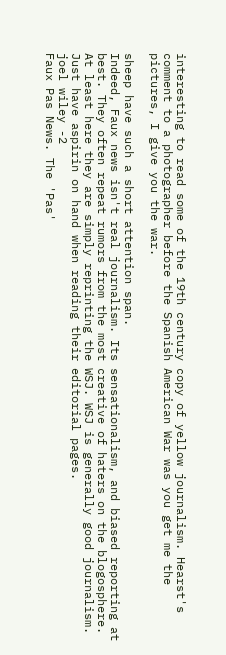interesting to read some of the 19th century copy of yellow journalism. Hearst's comment to a photographer before the Spanish American War was you get me the pictures, I give you the war.

sheep have such a short attention span.
Indeed, Faux news isn't real journalism. Its sensationalism, and biased reporting at best. They often repeat rumors from the most creative of haters on the blogosphere. At least here they are simply reprinting the WSJ. WSJ is generally good journalism. Just have aspirin on hand when reading their editorial pages.
joel wiley -2
Faux Pas News. The 'Pas'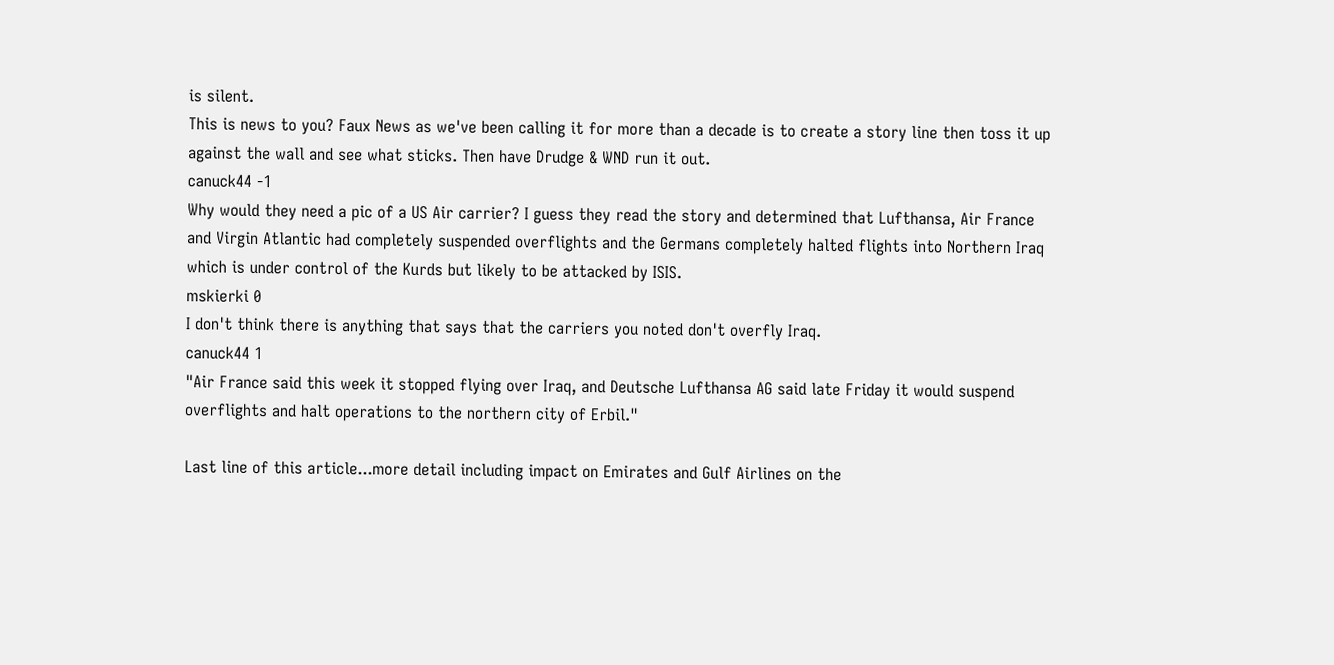is silent.
This is news to you? Faux News as we've been calling it for more than a decade is to create a story line then toss it up against the wall and see what sticks. Then have Drudge & WND run it out.
canuck44 -1
Why would they need a pic of a US Air carrier? I guess they read the story and determined that Lufthansa, Air France and Virgin Atlantic had completely suspended overflights and the Germans completely halted flights into Northern Iraq which is under control of the Kurds but likely to be attacked by ISIS.
mskierki 0
I don't think there is anything that says that the carriers you noted don't overfly Iraq.
canuck44 1
"Air France said this week it stopped flying over Iraq, and Deutsche Lufthansa AG said late Friday it would suspend overflights and halt operations to the northern city of Erbil."

Last line of this article...more detail including impact on Emirates and Gulf Airlines on the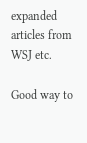expanded articles from WSJ etc.

Good way to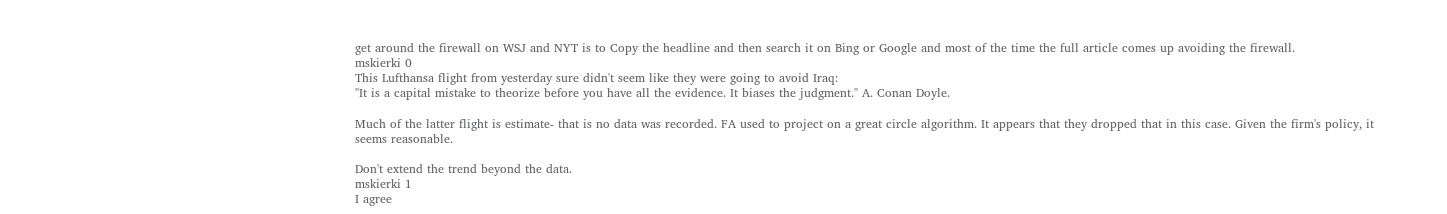get around the firewall on WSJ and NYT is to Copy the headline and then search it on Bing or Google and most of the time the full article comes up avoiding the firewall.
mskierki 0
This Lufthansa flight from yesterday sure didn't seem like they were going to avoid Iraq:
"It is a capital mistake to theorize before you have all the evidence. It biases the judgment." A. Conan Doyle.

Much of the latter flight is estimate- that is no data was recorded. FA used to project on a great circle algorithm. It appears that they dropped that in this case. Given the firm's policy, it seems reasonable.

Don't extend the trend beyond the data.
mskierki 1
I agree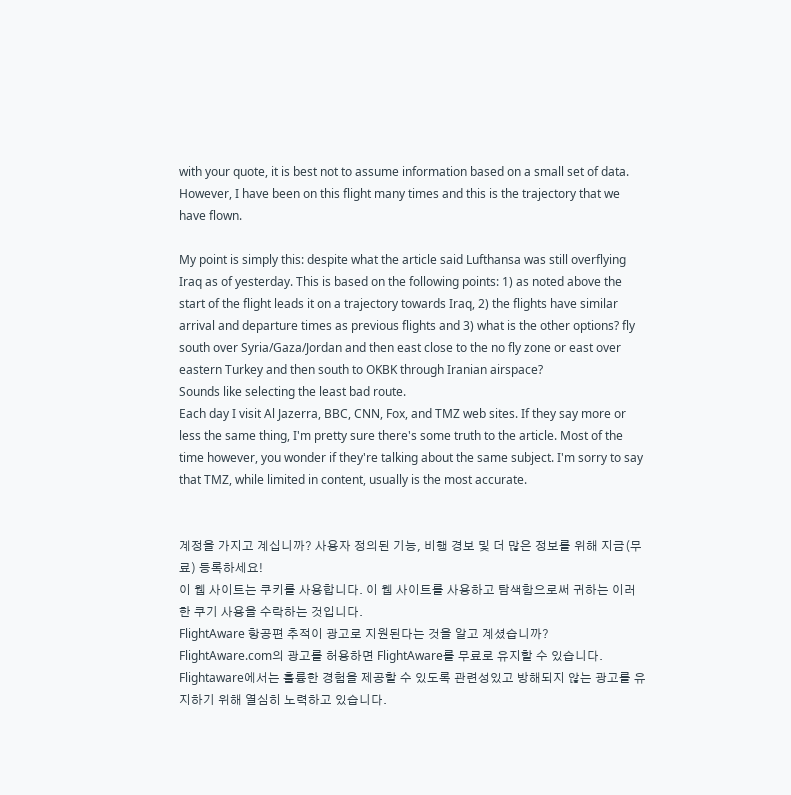with your quote, it is best not to assume information based on a small set of data. However, I have been on this flight many times and this is the trajectory that we have flown.

My point is simply this: despite what the article said Lufthansa was still overflying Iraq as of yesterday. This is based on the following points: 1) as noted above the start of the flight leads it on a trajectory towards Iraq, 2) the flights have similar arrival and departure times as previous flights and 3) what is the other options? fly south over Syria/Gaza/Jordan and then east close to the no fly zone or east over eastern Turkey and then south to OKBK through Iranian airspace?
Sounds like selecting the least bad route.
Each day I visit Al Jazerra, BBC, CNN, Fox, and TMZ web sites. If they say more or less the same thing, I'm pretty sure there's some truth to the article. Most of the time however, you wonder if they're talking about the same subject. I'm sorry to say that TMZ, while limited in content, usually is the most accurate.


계정을 가지고 계십니까? 사용자 정의된 기능, 비행 경보 및 더 많은 정보를 위해 지금(무료) 등록하세요!
이 웹 사이트는 쿠키를 사용합니다. 이 웹 사이트를 사용하고 탐색함으로써 귀하는 이러한 쿠기 사용을 수락하는 것입니다.
FlightAware 항공편 추적이 광고로 지원된다는 것을 알고 계셨습니까?
FlightAware.com의 광고를 허용하면 FlightAware를 무료로 유지할 수 있습니다. Flightaware에서는 훌륭한 경험을 제공할 수 있도록 관련성있고 방해되지 않는 광고를 유지하기 위해 열심히 노력하고 있습니다.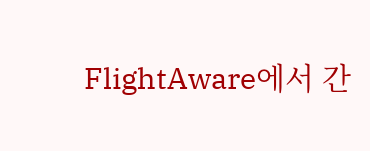FlightAware에서 간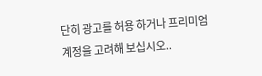단히 광고를 허용 하거나 프리미엄 계정을 고려해 보십시오..